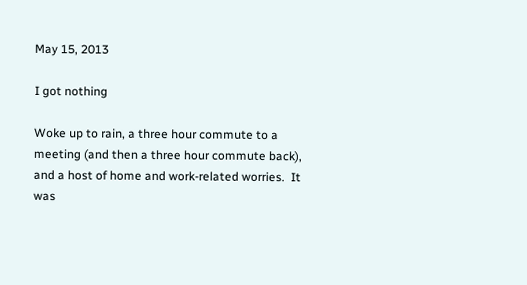May 15, 2013

I got nothing

Woke up to rain, a three hour commute to a meeting (and then a three hour commute back), and a host of home and work-related worries.  It was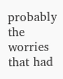probably the worries that had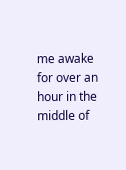me awake for over an hour in the middle of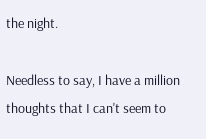the night.

Needless to say, I have a million thoughts that I can't seem to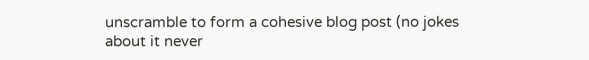unscramble to form a cohesive blog post (no jokes about it never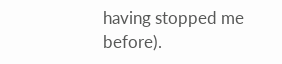having stopped me before).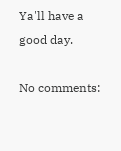Ya'll have a good day.

No comments: